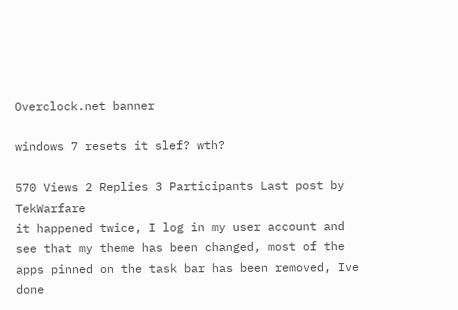Overclock.net banner

windows 7 resets it slef? wth?

570 Views 2 Replies 3 Participants Last post by  TekWarfare
it happened twice, I log in my user account and see that my theme has been changed, most of the apps pinned on the task bar has been removed, Ive done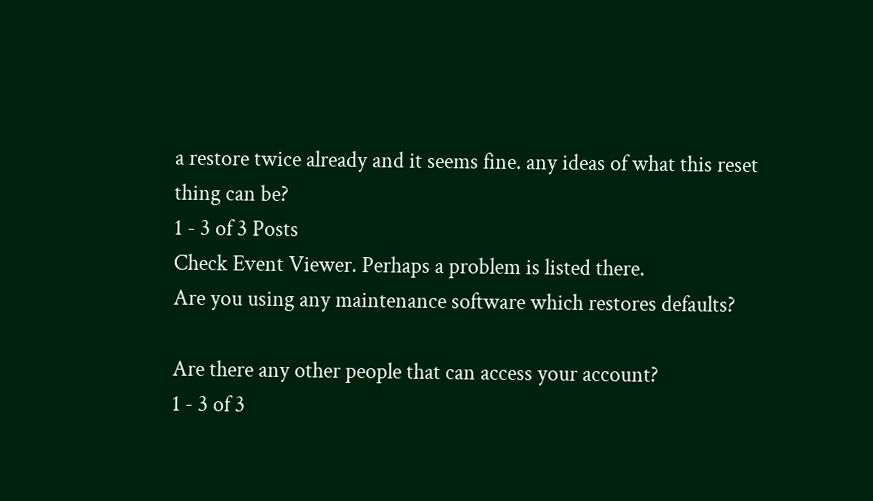a restore twice already and it seems fine. any ideas of what this reset thing can be?
1 - 3 of 3 Posts
Check Event Viewer. Perhaps a problem is listed there.
Are you using any maintenance software which restores defaults?

Are there any other people that can access your account?
1 - 3 of 3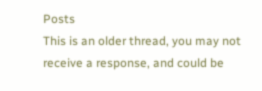Posts
This is an older thread, you may not receive a response, and could be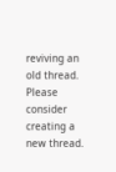reviving an old thread. Please consider creating a new thread.